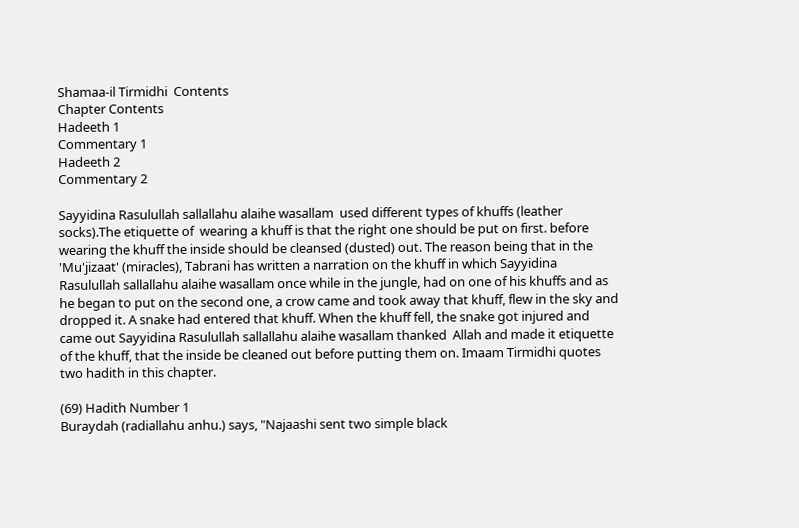Shamaa-il Tirmidhi  Contents
Chapter Contents
Hadeeth 1
Commentary 1
Hadeeth 2
Commentary 2

Sayyidina Rasulullah sallallahu alaihe wasallam  used different types of khuffs (leather socks).The etiquette of  wearing a khuff is that the right one should be put on first. before wearing the khuff the inside should be cleansed (dusted) out. The reason being that in the 'Mu'jizaat' (miracles), Tabrani has written a narration on the khuff in which Sayyidina Rasulullah sallallahu alaihe wasallam once while in the jungle, had on one of his khuffs and as he began to put on the second one, a crow came and took away that khuff, flew in the sky and dropped it. A snake had entered that khuff. When the khuff fell, the snake got injured and came out Sayyidina Rasulullah sallallahu alaihe wasallam thanked  Allah and made it etiquette of the khuff, that the inside be cleaned out before putting them on. Imaam Tirmidhi quotes two hadith in this chapter.

(69) Hadith Number 1
Buraydah (radiallahu anhu.) says, "Najaashi sent two simple black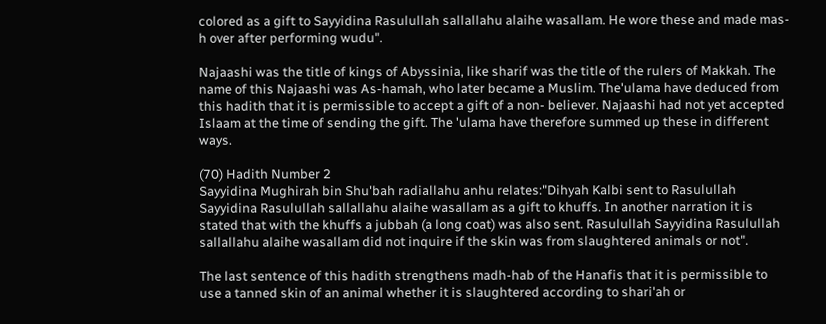colored as a gift to Sayyidina Rasulullah sallallahu alaihe wasallam. He wore these and made mas-h over after performing wudu".

Najaashi was the title of kings of Abyssinia, like sharif was the title of the rulers of Makkah. The name of this Najaashi was As-hamah, who later became a Muslim. The'ulama have deduced from this hadith that it is permissible to accept a gift of a non- believer. Najaashi had not yet accepted Islaam at the time of sending the gift. The 'ulama have therefore summed up these in different ways.

(70) Hadith Number 2
Sayyidina Mughirah bin Shu'bah radiallahu anhu relates:"Dihyah Kalbi sent to Rasulullah Sayyidina Rasulullah sallallahu alaihe wasallam as a gift to khuffs. In another narration it is stated that with the khuffs a jubbah (a long coat) was also sent. Rasulullah Sayyidina Rasulullah sallallahu alaihe wasallam did not inquire if the skin was from slaughtered animals or not".

The last sentence of this hadith strengthens madh-hab of the Hanafis that it is permissible to use a tanned skin of an animal whether it is slaughtered according to shari'ah or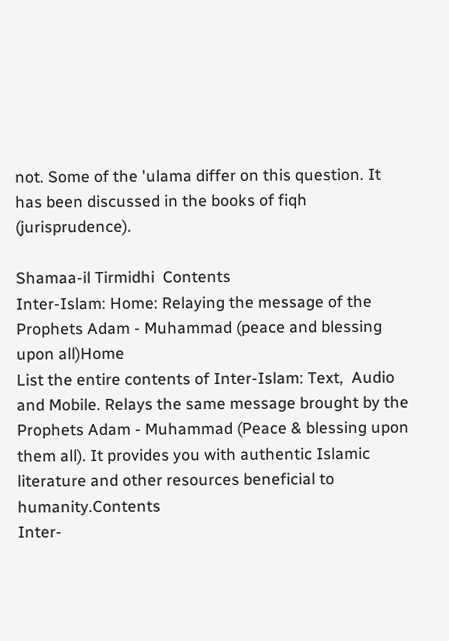not. Some of the 'ulama differ on this question. It has been discussed in the books of fiqh (jurisprudence).

Shamaa-il Tirmidhi  Contents
Inter-Islam: Home: Relaying the message of the Prophets Adam - Muhammad (peace and blessing upon all)Home
List the entire contents of Inter-Islam: Text,  Audio and Mobile. Relays the same message brought by the Prophets Adam - Muhammad (Peace & blessing upon them all). It provides you with authentic Islamic literature and other resources beneficial to humanity.Contents
Inter-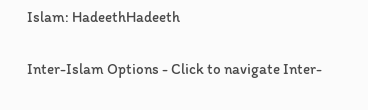Islam: HadeethHadeeth

Inter-Islam Options - Click to navigate Inter-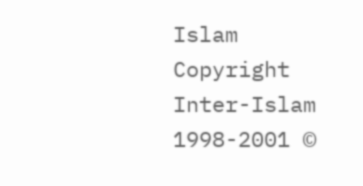Islam
Copyright Inter-Islam 1998-2001 ©